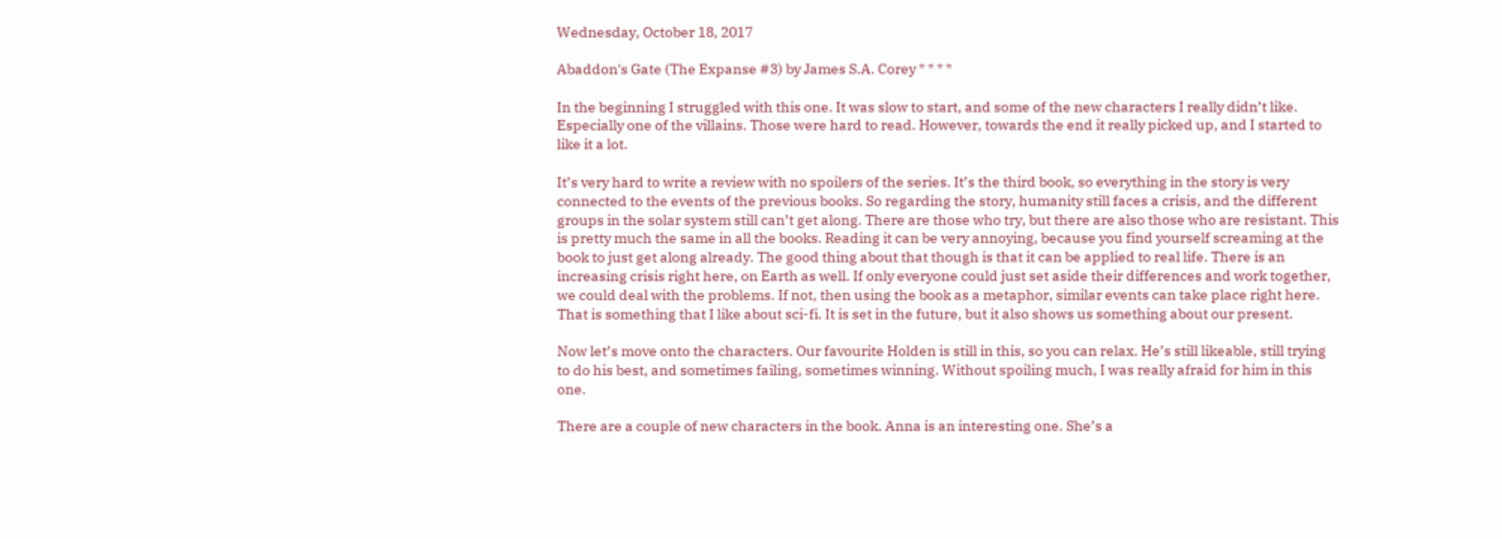Wednesday, October 18, 2017

Abaddon's Gate (The Expanse #3) by James S.A. Corey * * * *

In the beginning I struggled with this one. It was slow to start, and some of the new characters I really didn’t like. Especially one of the villains. Those were hard to read. However, towards the end it really picked up, and I started to like it a lot.

It’s very hard to write a review with no spoilers of the series. It’s the third book, so everything in the story is very connected to the events of the previous books. So regarding the story, humanity still faces a crisis, and the different groups in the solar system still can’t get along. There are those who try, but there are also those who are resistant. This is pretty much the same in all the books. Reading it can be very annoying, because you find yourself screaming at the book to just get along already. The good thing about that though is that it can be applied to real life. There is an increasing crisis right here, on Earth as well. If only everyone could just set aside their differences and work together, we could deal with the problems. If not, then using the book as a metaphor, similar events can take place right here. That is something that I like about sci-fi. It is set in the future, but it also shows us something about our present.

Now let’s move onto the characters. Our favourite Holden is still in this, so you can relax. He’s still likeable, still trying to do his best, and sometimes failing, sometimes winning. Without spoiling much, I was really afraid for him in this one.

There are a couple of new characters in the book. Anna is an interesting one. She’s a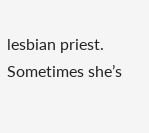lesbian priest. Sometimes she’s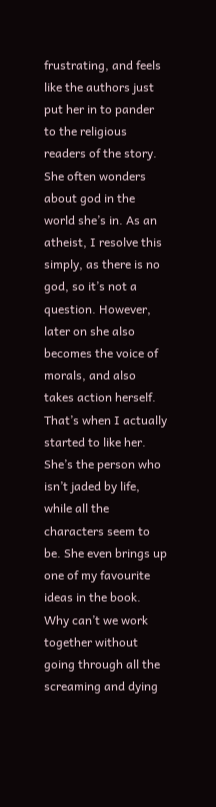frustrating, and feels like the authors just put her in to pander to the religious readers of the story. She often wonders about god in the world she’s in. As an atheist, I resolve this simply, as there is no god, so it’s not a question. However, later on she also becomes the voice of morals, and also takes action herself. That’s when I actually started to like her. She’s the person who isn’t jaded by life, while all the characters seem to be. She even brings up one of my favourite ideas in the book. Why can’t we work together without going through all the screaming and dying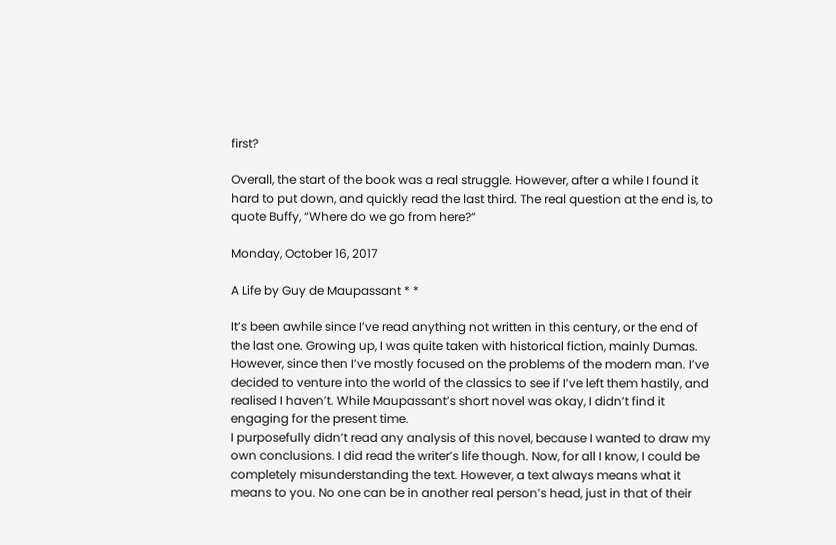first?

Overall, the start of the book was a real struggle. However, after a while I found it hard to put down, and quickly read the last third. The real question at the end is, to quote Buffy, “Where do we go from here?”

Monday, October 16, 2017

A Life by Guy de Maupassant * *

It’s been awhile since I’ve read anything not written in this century, or the end of the last one. Growing up, I was quite taken with historical fiction, mainly Dumas. However, since then I’ve mostly focused on the problems of the modern man. I’ve decided to venture into the world of the classics to see if I’ve left them hastily, and realised I haven’t. While Maupassant’s short novel was okay, I didn’t find it engaging for the present time.
I purposefully didn’t read any analysis of this novel, because I wanted to draw my own conclusions. I did read the writer’s life though. Now, for all I know, I could be completely misunderstanding the text. However, a text always means what it means to you. No one can be in another real person’s head, just in that of their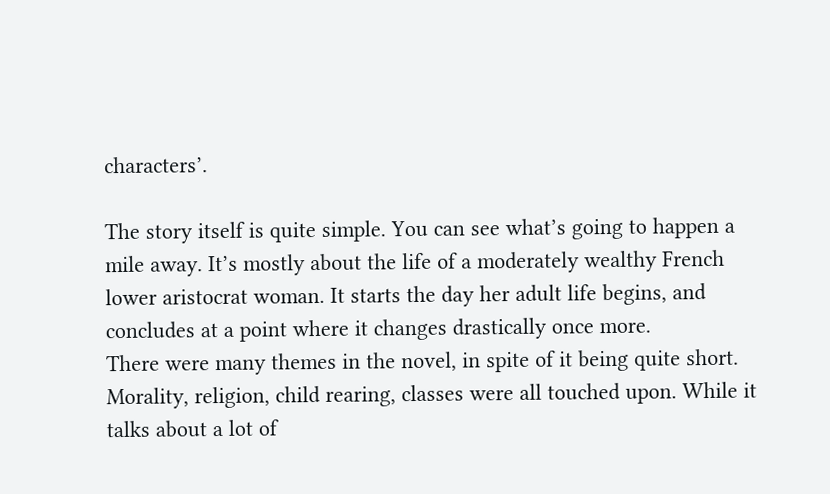characters’.

The story itself is quite simple. You can see what’s going to happen a mile away. It’s mostly about the life of a moderately wealthy French lower aristocrat woman. It starts the day her adult life begins, and concludes at a point where it changes drastically once more.
There were many themes in the novel, in spite of it being quite short. Morality, religion, child rearing, classes were all touched upon. While it talks about a lot of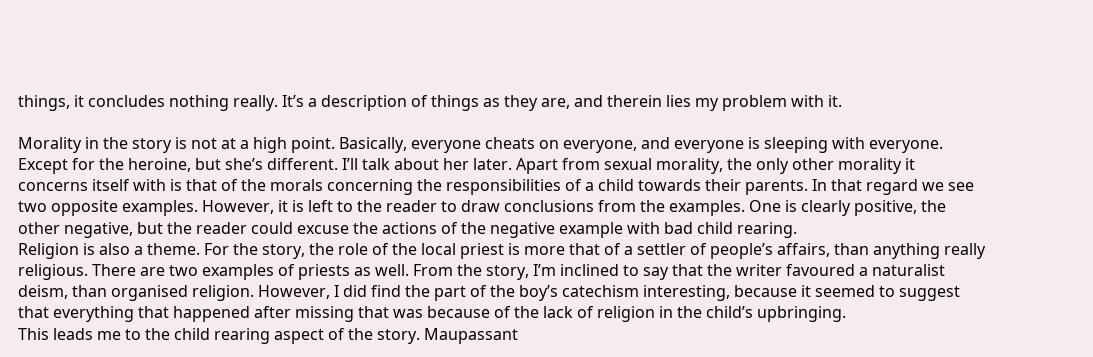things, it concludes nothing really. It’s a description of things as they are, and therein lies my problem with it.

Morality in the story is not at a high point. Basically, everyone cheats on everyone, and everyone is sleeping with everyone. Except for the heroine, but she’s different. I’ll talk about her later. Apart from sexual morality, the only other morality it concerns itself with is that of the morals concerning the responsibilities of a child towards their parents. In that regard we see two opposite examples. However, it is left to the reader to draw conclusions from the examples. One is clearly positive, the other negative, but the reader could excuse the actions of the negative example with bad child rearing.
Religion is also a theme. For the story, the role of the local priest is more that of a settler of people’s affairs, than anything really religious. There are two examples of priests as well. From the story, I’m inclined to say that the writer favoured a naturalist deism, than organised religion. However, I did find the part of the boy’s catechism interesting, because it seemed to suggest that everything that happened after missing that was because of the lack of religion in the child’s upbringing.
This leads me to the child rearing aspect of the story. Maupassant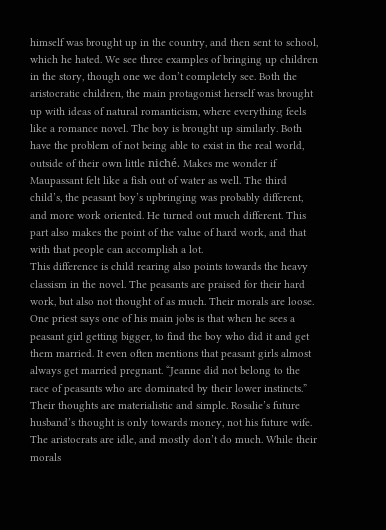himself was brought up in the country, and then sent to school, which he hated. We see three examples of bringing up children in the story, though one we don’t completely see. Both the aristocratic children, the main protagonist herself was brought up with ideas of natural romanticism, where everything feels like a romance novel. The boy is brought up similarly. Both have the problem of not being able to exist in the real world, outside of their own little niché. Makes me wonder if Maupassant felt like a fish out of water as well. The third child’s, the peasant boy’s upbringing was probably different, and more work oriented. He turned out much different. This part also makes the point of the value of hard work, and that with that people can accomplish a lot.
This difference is child rearing also points towards the heavy classism in the novel. The peasants are praised for their hard work, but also not thought of as much. Their morals are loose. One priest says one of his main jobs is that when he sees a peasant girl getting bigger, to find the boy who did it and get them married. It even often mentions that peasant girls almost always get married pregnant. “Jeanne did not belong to the race of peasants who are dominated by their lower instincts.” Their thoughts are materialistic and simple. Rosalie’s future husband’s thought is only towards money, not his future wife. The aristocrats are idle, and mostly don’t do much. While their morals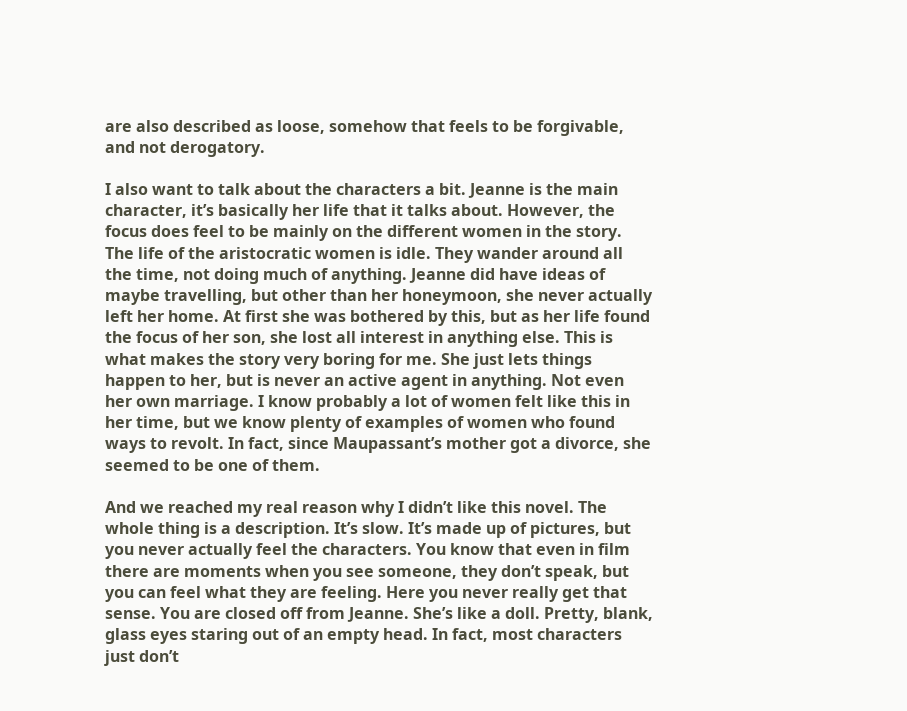are also described as loose, somehow that feels to be forgivable, and not derogatory.

I also want to talk about the characters a bit. Jeanne is the main character, it’s basically her life that it talks about. However, the focus does feel to be mainly on the different women in the story. The life of the aristocratic women is idle. They wander around all the time, not doing much of anything. Jeanne did have ideas of maybe travelling, but other than her honeymoon, she never actually left her home. At first she was bothered by this, but as her life found the focus of her son, she lost all interest in anything else. This is what makes the story very boring for me. She just lets things happen to her, but is never an active agent in anything. Not even her own marriage. I know probably a lot of women felt like this in her time, but we know plenty of examples of women who found ways to revolt. In fact, since Maupassant’s mother got a divorce, she seemed to be one of them.

And we reached my real reason why I didn’t like this novel. The whole thing is a description. It’s slow. It’s made up of pictures, but you never actually feel the characters. You know that even in film there are moments when you see someone, they don’t speak, but you can feel what they are feeling. Here you never really get that sense. You are closed off from Jeanne. She’s like a doll. Pretty, blank, glass eyes staring out of an empty head. In fact, most characters just don’t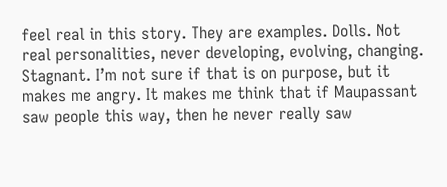feel real in this story. They are examples. Dolls. Not real personalities, never developing, evolving, changing. Stagnant. I’m not sure if that is on purpose, but it makes me angry. It makes me think that if Maupassant saw people this way, then he never really saw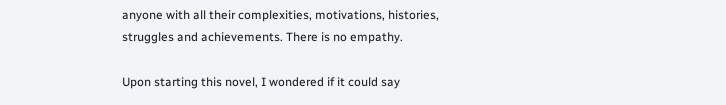anyone with all their complexities, motivations, histories, struggles and achievements. There is no empathy.

Upon starting this novel, I wondered if it could say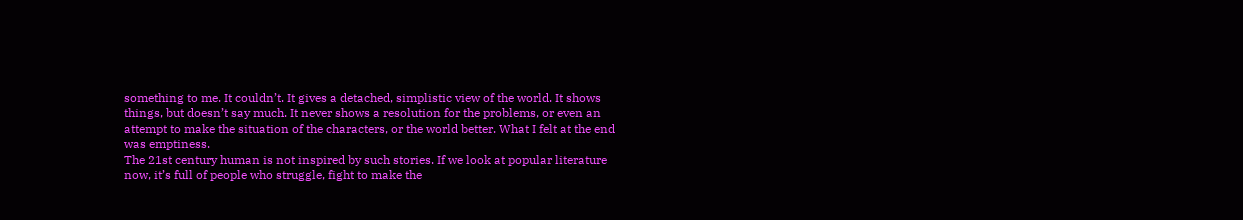something to me. It couldn’t. It gives a detached, simplistic view of the world. It shows things, but doesn’t say much. It never shows a resolution for the problems, or even an attempt to make the situation of the characters, or the world better. What I felt at the end was emptiness.
The 21st century human is not inspired by such stories. If we look at popular literature now, it’s full of people who struggle, fight to make the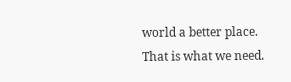world a better place. That is what we need.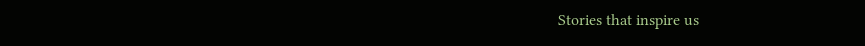Stories that inspire us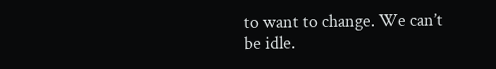to want to change. We can’t be idle.